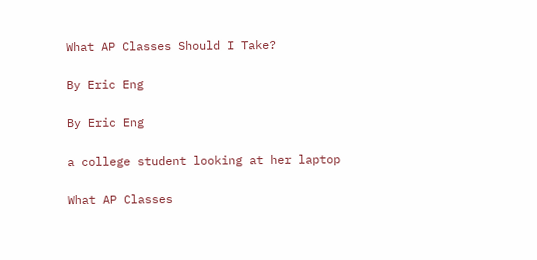What AP Classes Should I Take?

By Eric Eng

By Eric Eng

a college student looking at her laptop

What AP Classes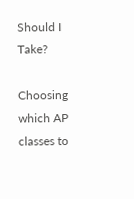Should I Take?

Choosing which AP classes to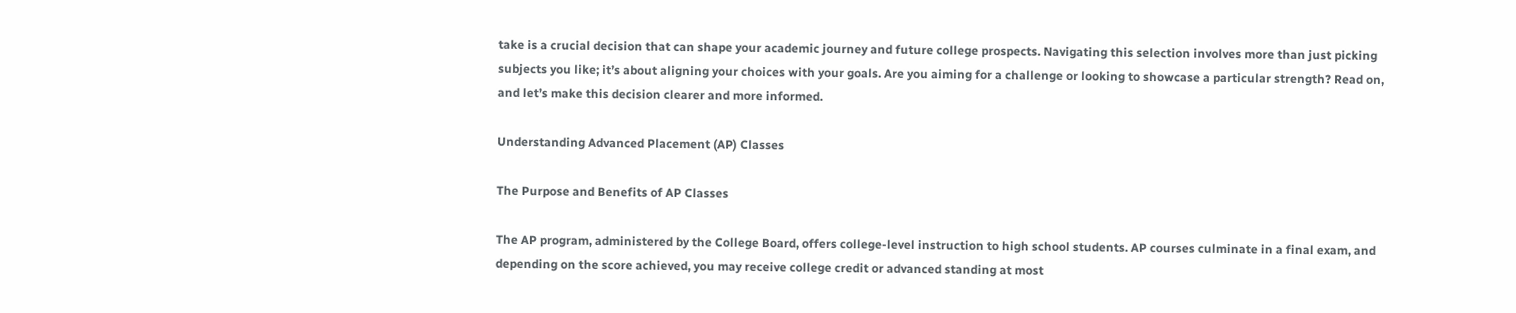take is a crucial decision that can shape your academic journey and future college prospects. Navigating this selection involves more than just picking subjects you like; it’s about aligning your choices with your goals. Are you aiming for a challenge or looking to showcase a particular strength? Read on, and let’s make this decision clearer and more informed.

Understanding Advanced Placement (AP) Classes

The Purpose and Benefits of AP Classes

The AP program, administered by the College Board, offers college-level instruction to high school students. AP courses culminate in a final exam, and depending on the score achieved, you may receive college credit or advanced standing at most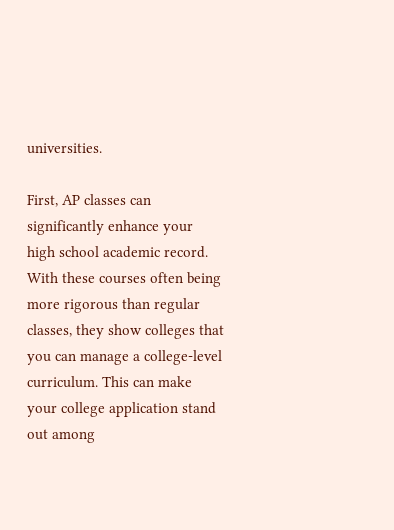universities.

First, AP classes can significantly enhance your high school academic record. With these courses often being more rigorous than regular classes, they show colleges that you can manage a college-level curriculum. This can make your college application stand out among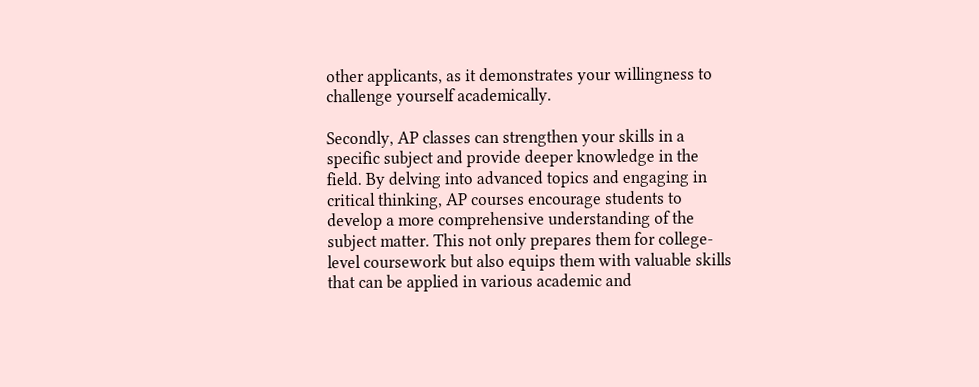other applicants, as it demonstrates your willingness to challenge yourself academically.

Secondly, AP classes can strengthen your skills in a specific subject and provide deeper knowledge in the field. By delving into advanced topics and engaging in critical thinking, AP courses encourage students to develop a more comprehensive understanding of the subject matter. This not only prepares them for college-level coursework but also equips them with valuable skills that can be applied in various academic and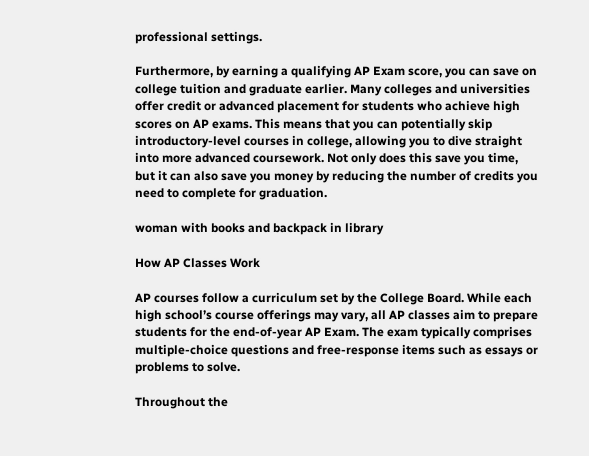professional settings.

Furthermore, by earning a qualifying AP Exam score, you can save on college tuition and graduate earlier. Many colleges and universities offer credit or advanced placement for students who achieve high scores on AP exams. This means that you can potentially skip introductory-level courses in college, allowing you to dive straight into more advanced coursework. Not only does this save you time, but it can also save you money by reducing the number of credits you need to complete for graduation.

woman with books and backpack in library

How AP Classes Work

AP courses follow a curriculum set by the College Board. While each high school’s course offerings may vary, all AP classes aim to prepare students for the end-of-year AP Exam. The exam typically comprises multiple-choice questions and free-response items such as essays or problems to solve.

Throughout the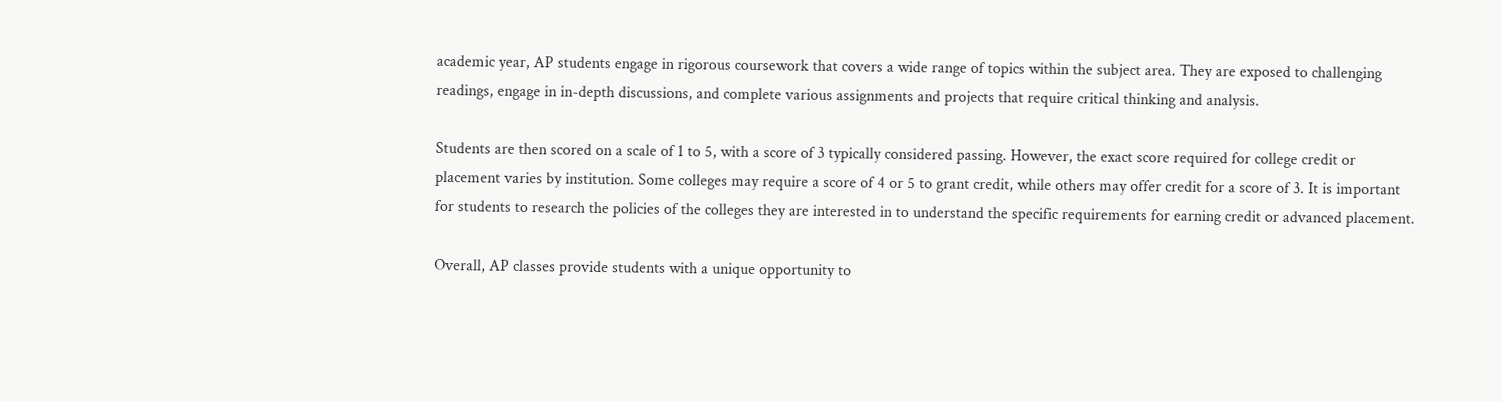academic year, AP students engage in rigorous coursework that covers a wide range of topics within the subject area. They are exposed to challenging readings, engage in in-depth discussions, and complete various assignments and projects that require critical thinking and analysis.

Students are then scored on a scale of 1 to 5, with a score of 3 typically considered passing. However, the exact score required for college credit or placement varies by institution. Some colleges may require a score of 4 or 5 to grant credit, while others may offer credit for a score of 3. It is important for students to research the policies of the colleges they are interested in to understand the specific requirements for earning credit or advanced placement.

Overall, AP classes provide students with a unique opportunity to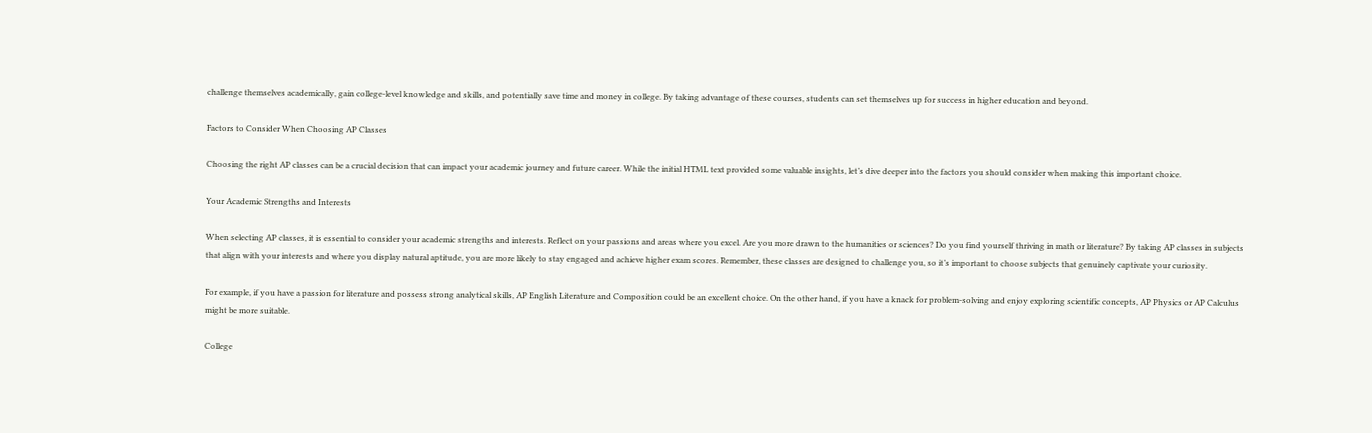challenge themselves academically, gain college-level knowledge and skills, and potentially save time and money in college. By taking advantage of these courses, students can set themselves up for success in higher education and beyond.

Factors to Consider When Choosing AP Classes

Choosing the right AP classes can be a crucial decision that can impact your academic journey and future career. While the initial HTML text provided some valuable insights, let’s dive deeper into the factors you should consider when making this important choice.

Your Academic Strengths and Interests

When selecting AP classes, it is essential to consider your academic strengths and interests. Reflect on your passions and areas where you excel. Are you more drawn to the humanities or sciences? Do you find yourself thriving in math or literature? By taking AP classes in subjects that align with your interests and where you display natural aptitude, you are more likely to stay engaged and achieve higher exam scores. Remember, these classes are designed to challenge you, so it’s important to choose subjects that genuinely captivate your curiosity.

For example, if you have a passion for literature and possess strong analytical skills, AP English Literature and Composition could be an excellent choice. On the other hand, if you have a knack for problem-solving and enjoy exploring scientific concepts, AP Physics or AP Calculus might be more suitable.

College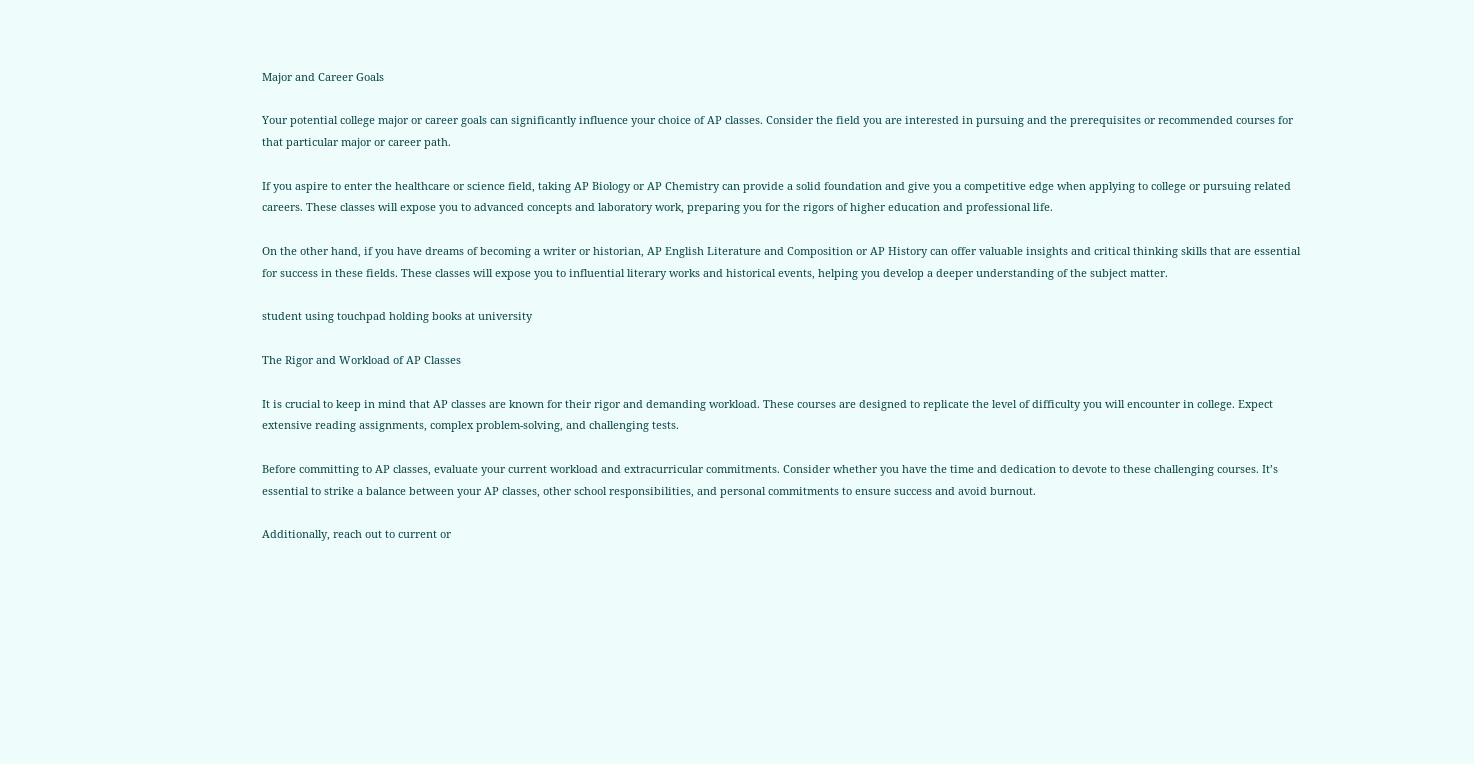Major and Career Goals

Your potential college major or career goals can significantly influence your choice of AP classes. Consider the field you are interested in pursuing and the prerequisites or recommended courses for that particular major or career path.

If you aspire to enter the healthcare or science field, taking AP Biology or AP Chemistry can provide a solid foundation and give you a competitive edge when applying to college or pursuing related careers. These classes will expose you to advanced concepts and laboratory work, preparing you for the rigors of higher education and professional life.

On the other hand, if you have dreams of becoming a writer or historian, AP English Literature and Composition or AP History can offer valuable insights and critical thinking skills that are essential for success in these fields. These classes will expose you to influential literary works and historical events, helping you develop a deeper understanding of the subject matter.

student using touchpad holding books at university

The Rigor and Workload of AP Classes

It is crucial to keep in mind that AP classes are known for their rigor and demanding workload. These courses are designed to replicate the level of difficulty you will encounter in college. Expect extensive reading assignments, complex problem-solving, and challenging tests.

Before committing to AP classes, evaluate your current workload and extracurricular commitments. Consider whether you have the time and dedication to devote to these challenging courses. It’s essential to strike a balance between your AP classes, other school responsibilities, and personal commitments to ensure success and avoid burnout.

Additionally, reach out to current or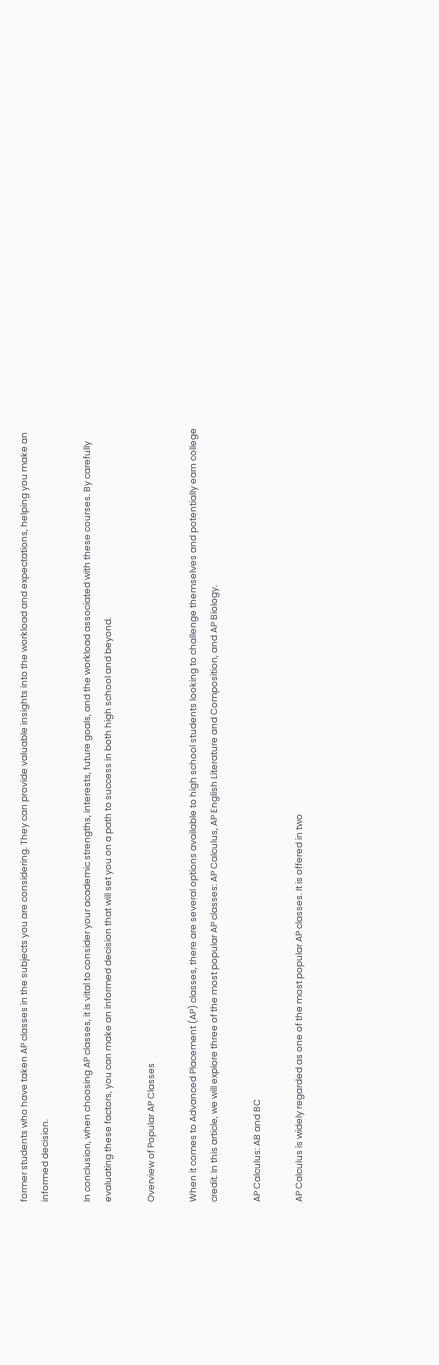former students who have taken AP classes in the subjects you are considering. They can provide valuable insights into the workload and expectations, helping you make an informed decision.

In conclusion, when choosing AP classes, it is vital to consider your academic strengths, interests, future goals, and the workload associated with these courses. By carefully evaluating these factors, you can make an informed decision that will set you on a path to success in both high school and beyond.

Overview of Popular AP Classes

When it comes to Advanced Placement (AP) classes, there are several options available to high school students looking to challenge themselves and potentially earn college credit. In this article, we will explore three of the most popular AP classes: AP Calculus, AP English Literature and Composition, and AP Biology.

AP Calculus: AB and BC

AP Calculus is widely regarded as one of the most popular AP classes. It is offered in two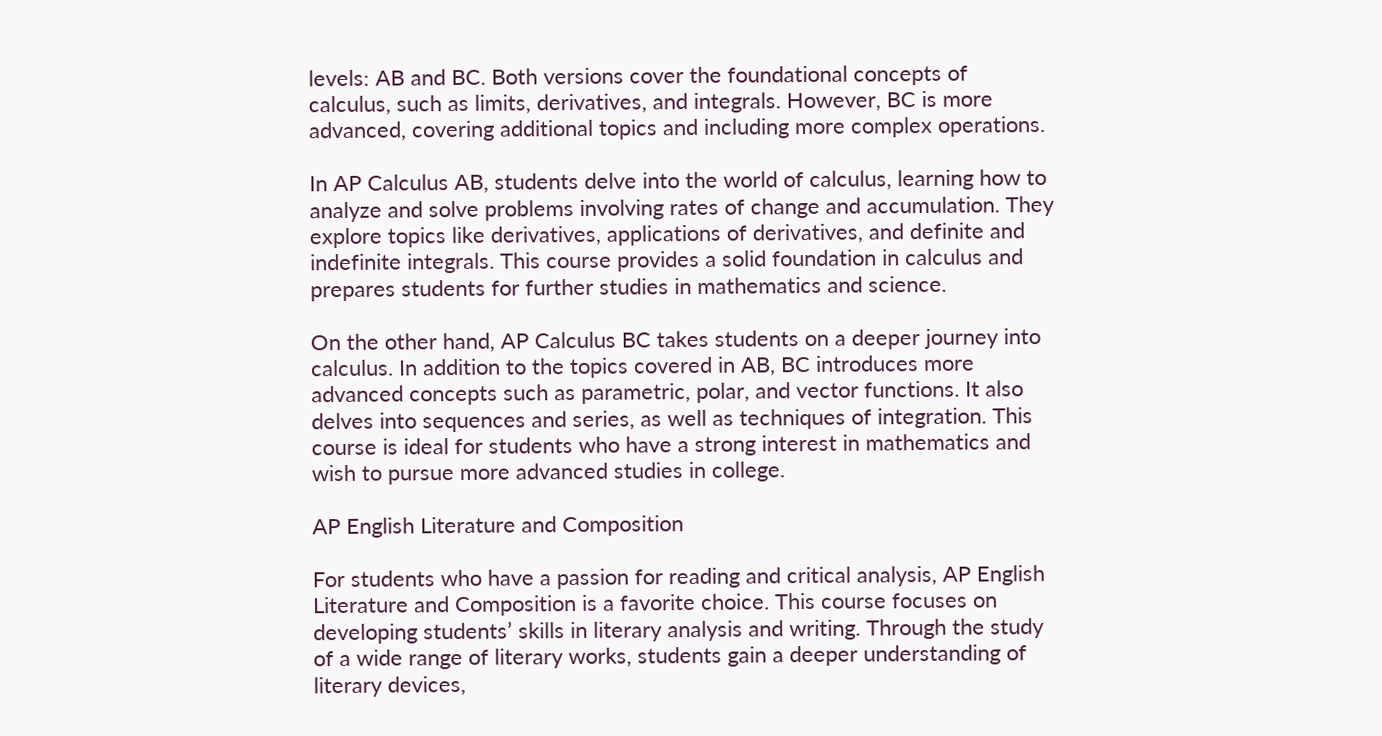levels: AB and BC. Both versions cover the foundational concepts of calculus, such as limits, derivatives, and integrals. However, BC is more advanced, covering additional topics and including more complex operations.

In AP Calculus AB, students delve into the world of calculus, learning how to analyze and solve problems involving rates of change and accumulation. They explore topics like derivatives, applications of derivatives, and definite and indefinite integrals. This course provides a solid foundation in calculus and prepares students for further studies in mathematics and science.

On the other hand, AP Calculus BC takes students on a deeper journey into calculus. In addition to the topics covered in AB, BC introduces more advanced concepts such as parametric, polar, and vector functions. It also delves into sequences and series, as well as techniques of integration. This course is ideal for students who have a strong interest in mathematics and wish to pursue more advanced studies in college.

AP English Literature and Composition

For students who have a passion for reading and critical analysis, AP English Literature and Composition is a favorite choice. This course focuses on developing students’ skills in literary analysis and writing. Through the study of a wide range of literary works, students gain a deeper understanding of literary devices,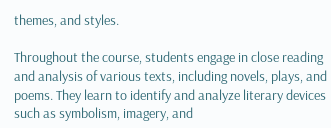themes, and styles.

Throughout the course, students engage in close reading and analysis of various texts, including novels, plays, and poems. They learn to identify and analyze literary devices such as symbolism, imagery, and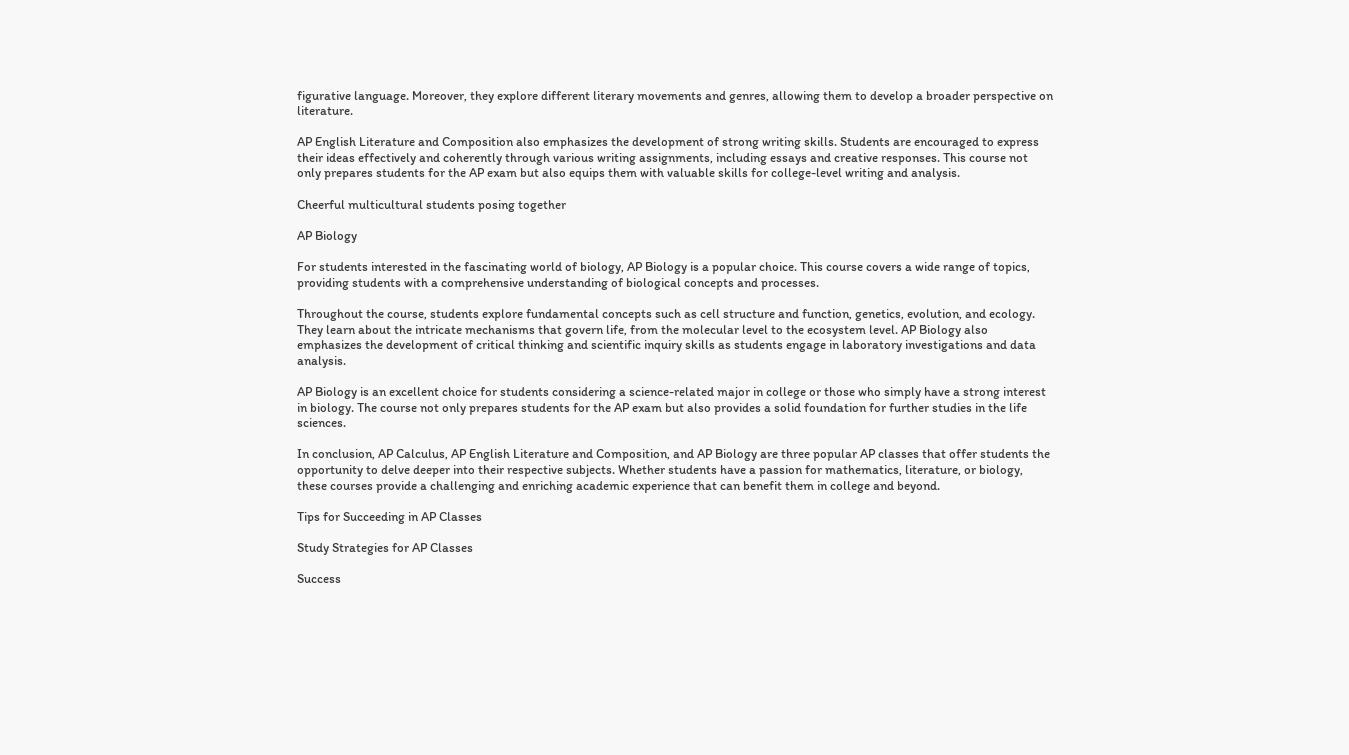figurative language. Moreover, they explore different literary movements and genres, allowing them to develop a broader perspective on literature.

AP English Literature and Composition also emphasizes the development of strong writing skills. Students are encouraged to express their ideas effectively and coherently through various writing assignments, including essays and creative responses. This course not only prepares students for the AP exam but also equips them with valuable skills for college-level writing and analysis.

Cheerful multicultural students posing together

AP Biology

For students interested in the fascinating world of biology, AP Biology is a popular choice. This course covers a wide range of topics, providing students with a comprehensive understanding of biological concepts and processes.

Throughout the course, students explore fundamental concepts such as cell structure and function, genetics, evolution, and ecology. They learn about the intricate mechanisms that govern life, from the molecular level to the ecosystem level. AP Biology also emphasizes the development of critical thinking and scientific inquiry skills as students engage in laboratory investigations and data analysis.

AP Biology is an excellent choice for students considering a science-related major in college or those who simply have a strong interest in biology. The course not only prepares students for the AP exam but also provides a solid foundation for further studies in the life sciences.

In conclusion, AP Calculus, AP English Literature and Composition, and AP Biology are three popular AP classes that offer students the opportunity to delve deeper into their respective subjects. Whether students have a passion for mathematics, literature, or biology, these courses provide a challenging and enriching academic experience that can benefit them in college and beyond.

Tips for Succeeding in AP Classes

Study Strategies for AP Classes

Success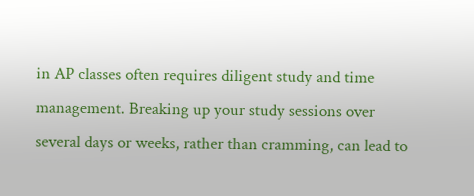in AP classes often requires diligent study and time management. Breaking up your study sessions over several days or weeks, rather than cramming, can lead to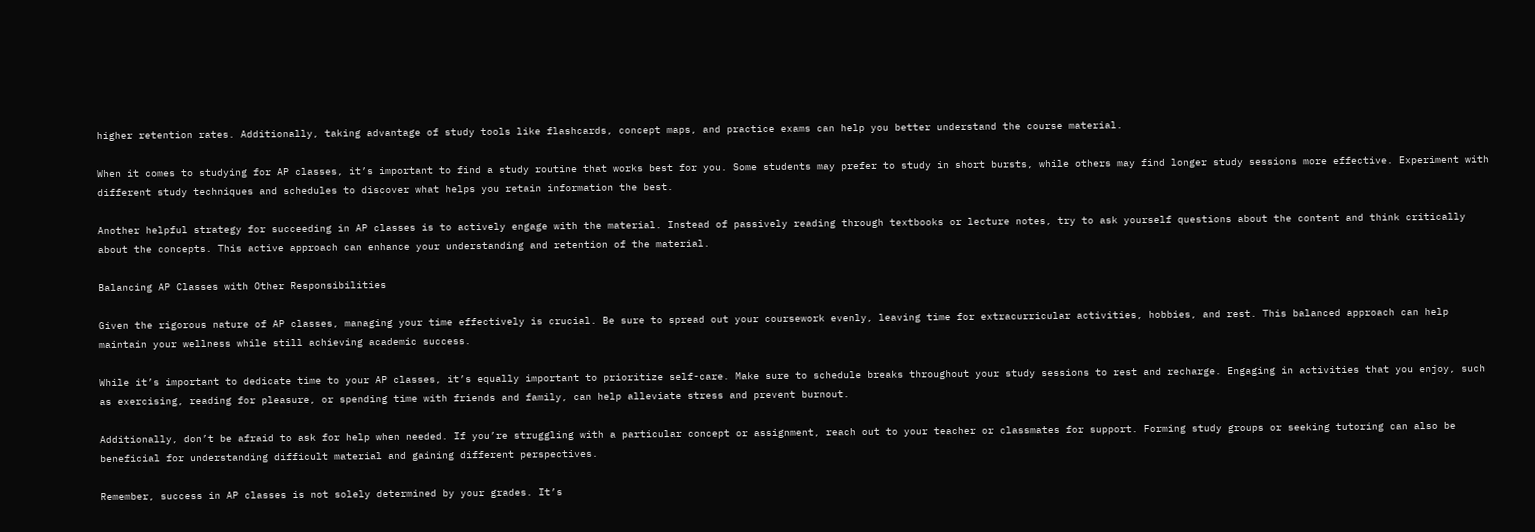higher retention rates. Additionally, taking advantage of study tools like flashcards, concept maps, and practice exams can help you better understand the course material.

When it comes to studying for AP classes, it’s important to find a study routine that works best for you. Some students may prefer to study in short bursts, while others may find longer study sessions more effective. Experiment with different study techniques and schedules to discover what helps you retain information the best.

Another helpful strategy for succeeding in AP classes is to actively engage with the material. Instead of passively reading through textbooks or lecture notes, try to ask yourself questions about the content and think critically about the concepts. This active approach can enhance your understanding and retention of the material.

Balancing AP Classes with Other Responsibilities

Given the rigorous nature of AP classes, managing your time effectively is crucial. Be sure to spread out your coursework evenly, leaving time for extracurricular activities, hobbies, and rest. This balanced approach can help maintain your wellness while still achieving academic success.

While it’s important to dedicate time to your AP classes, it’s equally important to prioritize self-care. Make sure to schedule breaks throughout your study sessions to rest and recharge. Engaging in activities that you enjoy, such as exercising, reading for pleasure, or spending time with friends and family, can help alleviate stress and prevent burnout.

Additionally, don’t be afraid to ask for help when needed. If you’re struggling with a particular concept or assignment, reach out to your teacher or classmates for support. Forming study groups or seeking tutoring can also be beneficial for understanding difficult material and gaining different perspectives.

Remember, success in AP classes is not solely determined by your grades. It’s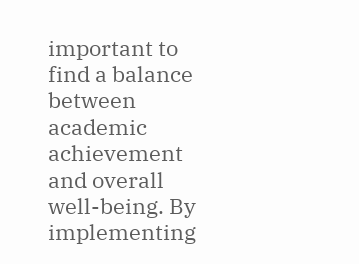important to find a balance between academic achievement and overall well-being. By implementing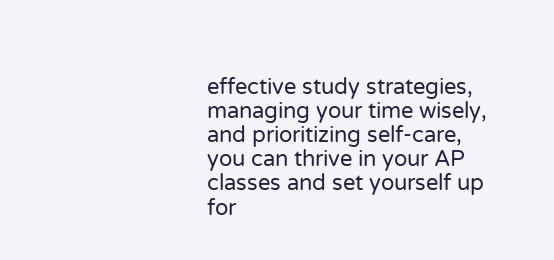effective study strategies, managing your time wisely, and prioritizing self-care, you can thrive in your AP classes and set yourself up for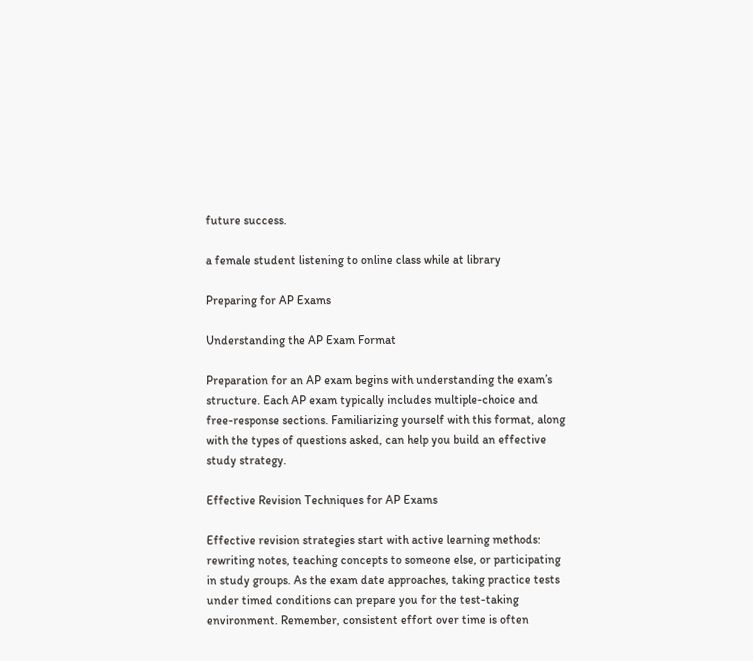future success.

a female student listening to online class while at library

Preparing for AP Exams

Understanding the AP Exam Format

Preparation for an AP exam begins with understanding the exam’s structure. Each AP exam typically includes multiple-choice and free-response sections. Familiarizing yourself with this format, along with the types of questions asked, can help you build an effective study strategy.

Effective Revision Techniques for AP Exams

Effective revision strategies start with active learning methods: rewriting notes, teaching concepts to someone else, or participating in study groups. As the exam date approaches, taking practice tests under timed conditions can prepare you for the test-taking environment. Remember, consistent effort over time is often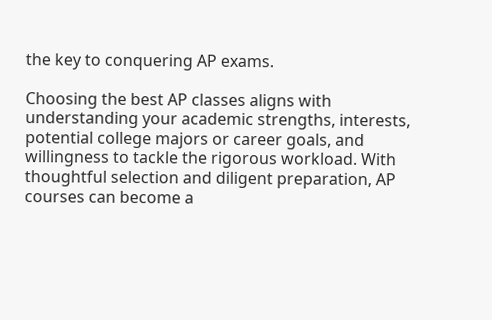the key to conquering AP exams.

Choosing the best AP classes aligns with understanding your academic strengths, interests, potential college majors or career goals, and willingness to tackle the rigorous workload. With thoughtful selection and diligent preparation, AP courses can become a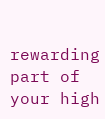rewarding part of your high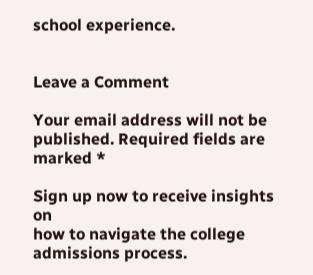school experience.


Leave a Comment

Your email address will not be published. Required fields are marked *

Sign up now to receive insights on
how to navigate the college admissions process.